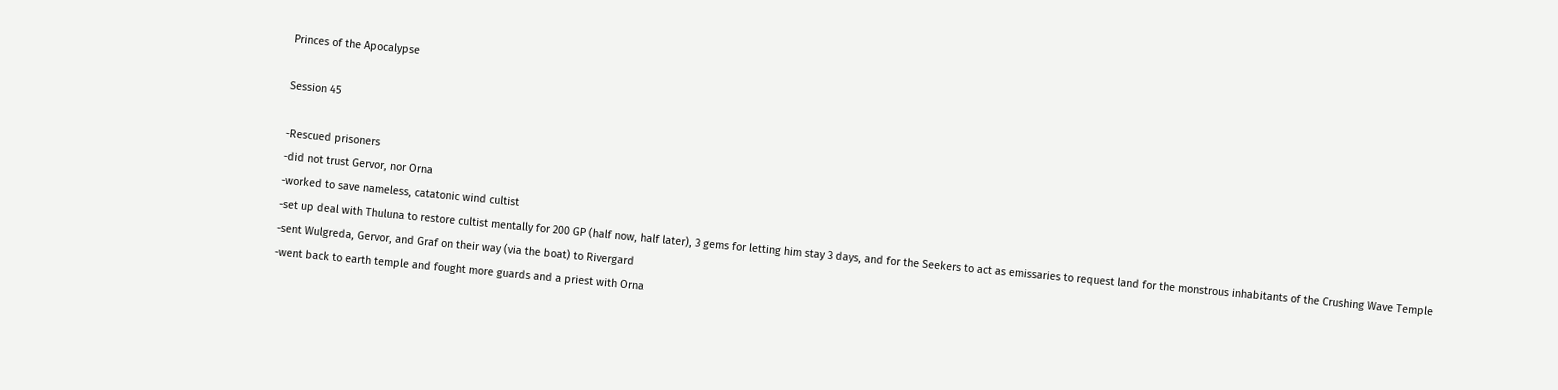Princes of the Apocalypse

Session 45

-Rescued prisoners
-did not trust Gervor, nor Orna
-worked to save nameless, catatonic wind cultist
-set up deal with Thuluna to restore cultist mentally for 200 GP (half now, half later), 3 gems for letting him stay 3 days, and for the Seekers to act as emissaries to request land for the monstrous inhabitants of the Crushing Wave Temple
-sent Wulgreda, Gervor, and Graf on their way (via the boat) to Rivergard
-went back to earth temple and fought more guards and a priest with Orna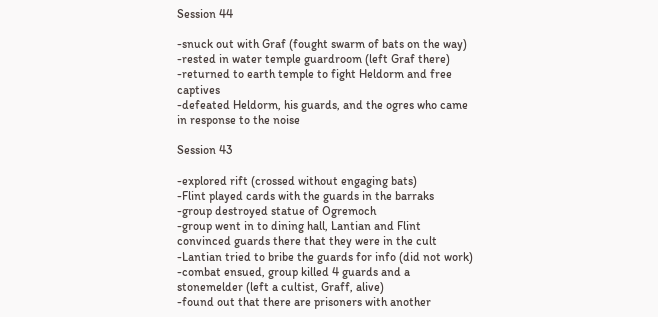Session 44

-snuck out with Graf (fought swarm of bats on the way)
-rested in water temple guardroom (left Graf there)
-returned to earth temple to fight Heldorm and free captives
-defeated Heldorm, his guards, and the ogres who came in response to the noise

Session 43

-explored rift (crossed without engaging bats)
-Flint played cards with the guards in the barraks
-group destroyed statue of Ogremoch
-group went in to dining hall, Lantian and Flint convinced guards there that they were in the cult
-Lantian tried to bribe the guards for info (did not work)
-combat ensued, group killed 4 guards and a stonemelder (left a cultist, Graff, alive)
-found out that there are prisoners with another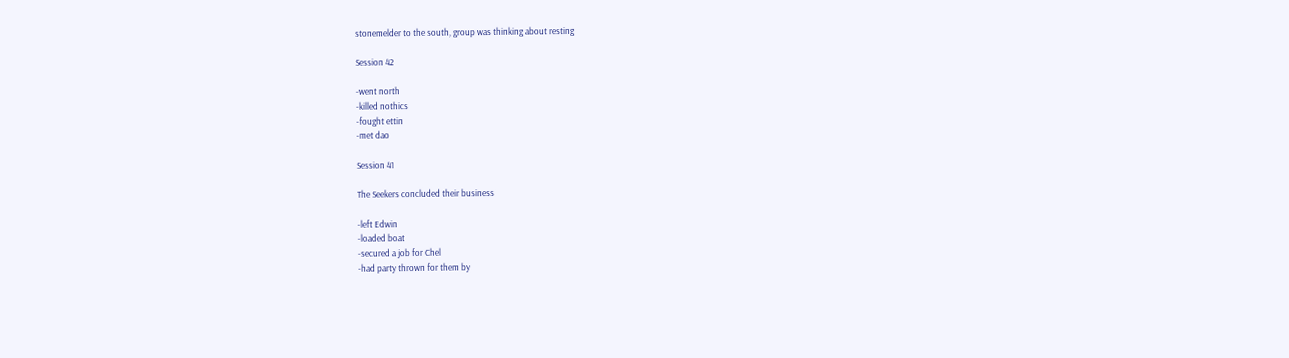stonemelder to the south, group was thinking about resting

Session 42

-went north
-killed nothics
-fought ettin
-met dao

Session 41

The Seekers concluded their business

-left Edwin
-loaded boat
-secured a job for Chel
-had party thrown for them by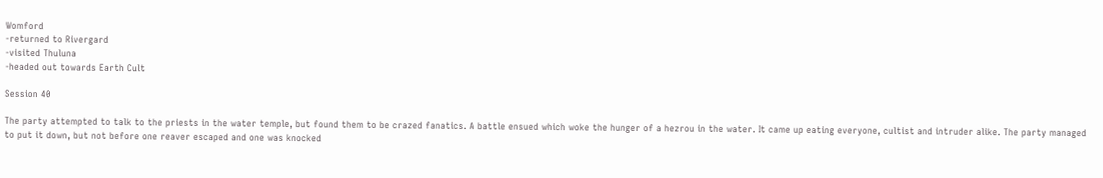Womford
-returned to Rivergard
-visited Thuluna
-headed out towards Earth Cult

Session 40

The party attempted to talk to the priests in the water temple, but found them to be crazed fanatics. A battle ensued which woke the hunger of a hezrou in the water. It came up eating everyone, cultist and intruder alike. The party managed to put it down, but not before one reaver escaped and one was knocked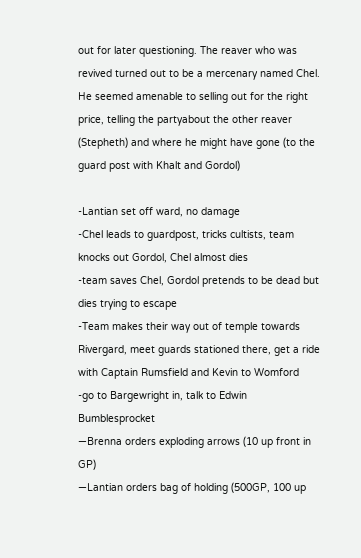out for later questioning. The reaver who was revived turned out to be a mercenary named Chel. He seemed amenable to selling out for the right price, telling the partyabout the other reaver (Stepheth) and where he might have gone (to the guard post with Khalt and Gordol)

-Lantian set off ward, no damage
-Chel leads to guardpost, tricks cultists, team knocks out Gordol, Chel almost dies
-team saves Chel, Gordol pretends to be dead but dies trying to escape
-Team makes their way out of temple towards Rivergard, meet guards stationed there, get a ride with Captain Rumsfield and Kevin to Womford
-go to Bargewright in, talk to Edwin Bumblesprocket
—Brenna orders exploding arrows (10 up front in GP)
—Lantian orders bag of holding (500GP, 100 up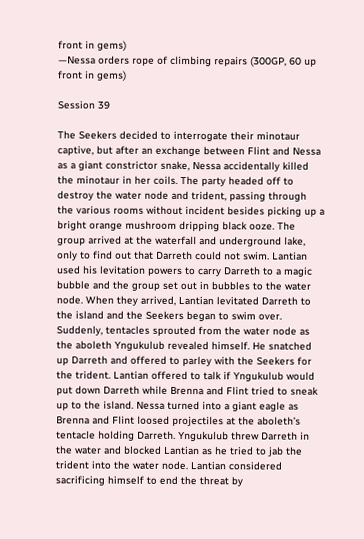front in gems)
—Nessa orders rope of climbing repairs (300GP, 60 up front in gems)

Session 39

The Seekers decided to interrogate their minotaur captive, but after an exchange between Flint and Nessa as a giant constrictor snake, Nessa accidentally killed the minotaur in her coils. The party headed off to destroy the water node and trident, passing through the various rooms without incident besides picking up a bright orange mushroom dripping black ooze. The group arrived at the waterfall and underground lake, only to find out that Darreth could not swim. Lantian used his levitation powers to carry Darreth to a magic bubble and the group set out in bubbles to the water node. When they arrived, Lantian levitated Darreth to the island and the Seekers began to swim over. Suddenly, tentacles sprouted from the water node as the aboleth Yngukulub revealed himself. He snatched up Darreth and offered to parley with the Seekers for the trident. Lantian offered to talk if Yngukulub would put down Darreth while Brenna and Flint tried to sneak up to the island. Nessa turned into a giant eagle as Brenna and Flint loosed projectiles at the aboleth’s tentacle holding Darreth. Yngukulub threw Darreth in the water and blocked Lantian as he tried to jab the trident into the water node. Lantian considered sacrificing himself to end the threat by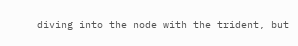diving into the node with the trident, but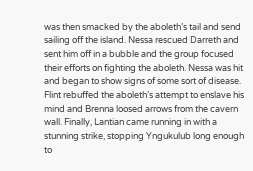was then smacked by the aboleth’s tail and send sailing off the island. Nessa rescued Darreth and sent him off in a bubble and the group focused their efforts on fighting the aboleth. Nessa was hit and began to show signs of some sort of disease. Flint rebuffed the aboleth’s attempt to enslave his mind and Brenna loosed arrows from the cavern wall. Finally, Lantian came running in with a stunning strike, stopping Yngukulub long enough to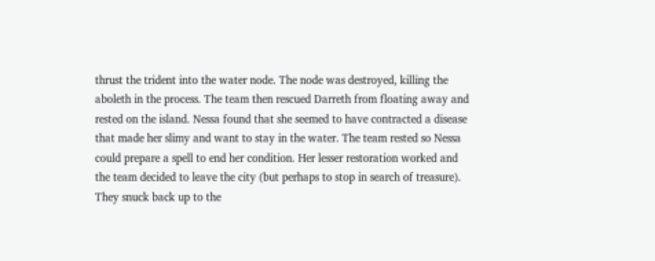thrust the trident into the water node. The node was destroyed, killing the aboleth in the process. The team then rescued Darreth from floating away and rested on the island. Nessa found that she seemed to have contracted a disease that made her slimy and want to stay in the water. The team rested so Nessa could prepare a spell to end her condition. Her lesser restoration worked and the team decided to leave the city (but perhaps to stop in search of treasure). They snuck back up to the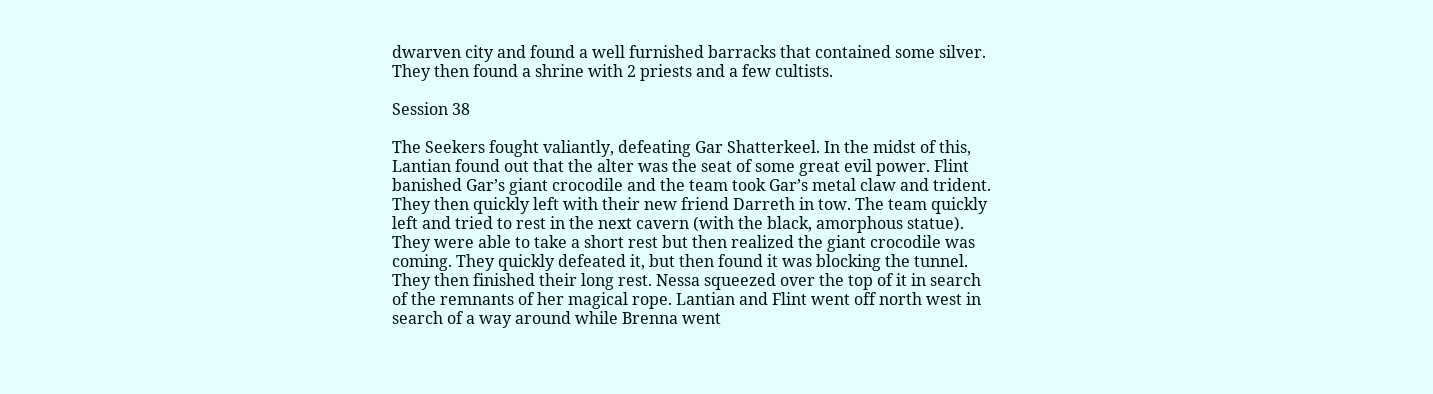dwarven city and found a well furnished barracks that contained some silver. They then found a shrine with 2 priests and a few cultists.

Session 38

The Seekers fought valiantly, defeating Gar Shatterkeel. In the midst of this, Lantian found out that the alter was the seat of some great evil power. Flint banished Gar’s giant crocodile and the team took Gar’s metal claw and trident. They then quickly left with their new friend Darreth in tow. The team quickly left and tried to rest in the next cavern (with the black, amorphous statue). They were able to take a short rest but then realized the giant crocodile was coming. They quickly defeated it, but then found it was blocking the tunnel. They then finished their long rest. Nessa squeezed over the top of it in search of the remnants of her magical rope. Lantian and Flint went off north west in search of a way around while Brenna went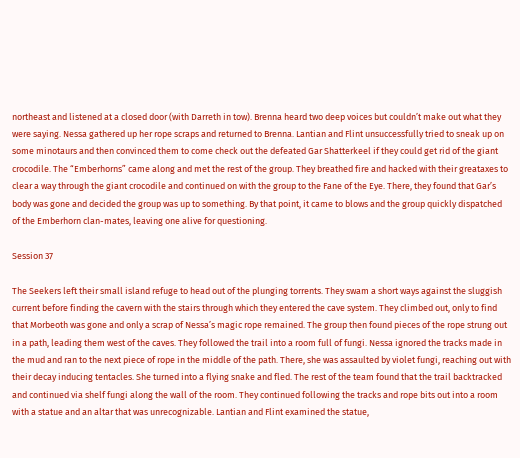northeast and listened at a closed door (with Darreth in tow). Brenna heard two deep voices but couldn’t make out what they were saying. Nessa gathered up her rope scraps and returned to Brenna. Lantian and Flint unsuccessfully tried to sneak up on some minotaurs and then convinced them to come check out the defeated Gar Shatterkeel if they could get rid of the giant crocodile. The “Emberhorns” came along and met the rest of the group. They breathed fire and hacked with their greataxes to clear a way through the giant crocodile and continued on with the group to the Fane of the Eye. There, they found that Gar’s body was gone and decided the group was up to something. By that point, it came to blows and the group quickly dispatched of the Emberhorn clan-mates, leaving one alive for questioning.

Session 37

The Seekers left their small island refuge to head out of the plunging torrents. They swam a short ways against the sluggish current before finding the cavern with the stairs through which they entered the cave system. They climbed out, only to find that Morbeoth was gone and only a scrap of Nessa’s magic rope remained. The group then found pieces of the rope strung out in a path, leading them west of the caves. They followed the trail into a room full of fungi. Nessa ignored the tracks made in the mud and ran to the next piece of rope in the middle of the path. There, she was assaulted by violet fungi, reaching out with their decay inducing tentacles. She turned into a flying snake and fled. The rest of the team found that the trail backtracked and continued via shelf fungi along the wall of the room. They continued following the tracks and rope bits out into a room with a statue and an altar that was unrecognizable. Lantian and Flint examined the statue,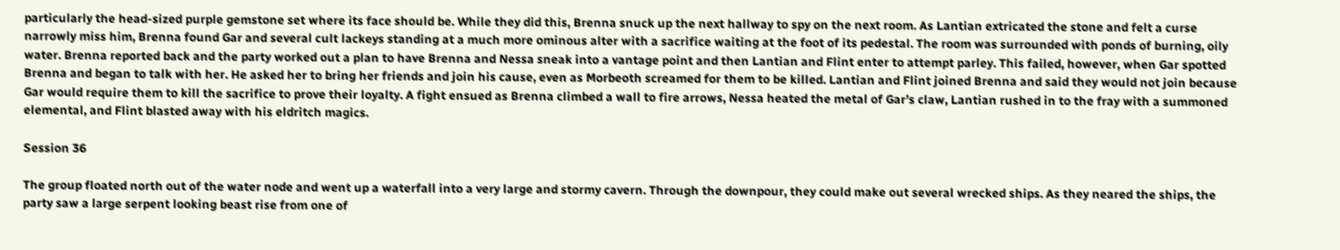particularly the head-sized purple gemstone set where its face should be. While they did this, Brenna snuck up the next hallway to spy on the next room. As Lantian extricated the stone and felt a curse narrowly miss him, Brenna found Gar and several cult lackeys standing at a much more ominous alter with a sacrifice waiting at the foot of its pedestal. The room was surrounded with ponds of burning, oily water. Brenna reported back and the party worked out a plan to have Brenna and Nessa sneak into a vantage point and then Lantian and Flint enter to attempt parley. This failed, however, when Gar spotted Brenna and began to talk with her. He asked her to bring her friends and join his cause, even as Morbeoth screamed for them to be killed. Lantian and Flint joined Brenna and said they would not join because Gar would require them to kill the sacrifice to prove their loyalty. A fight ensued as Brenna climbed a wall to fire arrows, Nessa heated the metal of Gar’s claw, Lantian rushed in to the fray with a summoned elemental, and Flint blasted away with his eldritch magics.

Session 36

The group floated north out of the water node and went up a waterfall into a very large and stormy cavern. Through the downpour, they could make out several wrecked ships. As they neared the ships, the party saw a large serpent looking beast rise from one of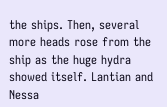the ships. Then, several more heads rose from the ship as the huge hydra showed itself. Lantian and Nessa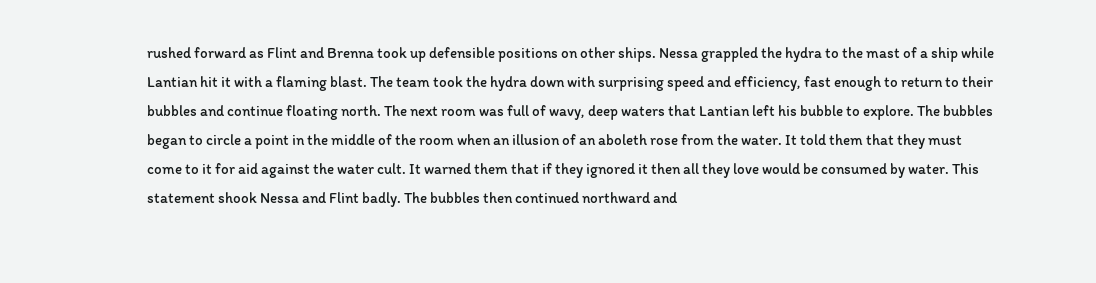rushed forward as Flint and Brenna took up defensible positions on other ships. Nessa grappled the hydra to the mast of a ship while Lantian hit it with a flaming blast. The team took the hydra down with surprising speed and efficiency, fast enough to return to their bubbles and continue floating north. The next room was full of wavy, deep waters that Lantian left his bubble to explore. The bubbles began to circle a point in the middle of the room when an illusion of an aboleth rose from the water. It told them that they must come to it for aid against the water cult. It warned them that if they ignored it then all they love would be consumed by water. This statement shook Nessa and Flint badly. The bubbles then continued northward and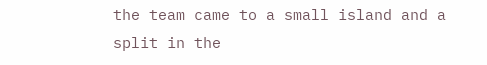the team came to a small island and a split in the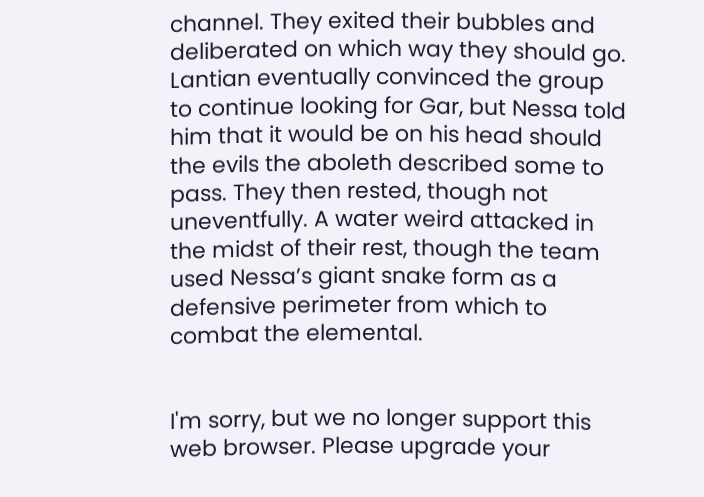channel. They exited their bubbles and deliberated on which way they should go. Lantian eventually convinced the group to continue looking for Gar, but Nessa told him that it would be on his head should the evils the aboleth described some to pass. They then rested, though not uneventfully. A water weird attacked in the midst of their rest, though the team used Nessa’s giant snake form as a defensive perimeter from which to combat the elemental.


I'm sorry, but we no longer support this web browser. Please upgrade your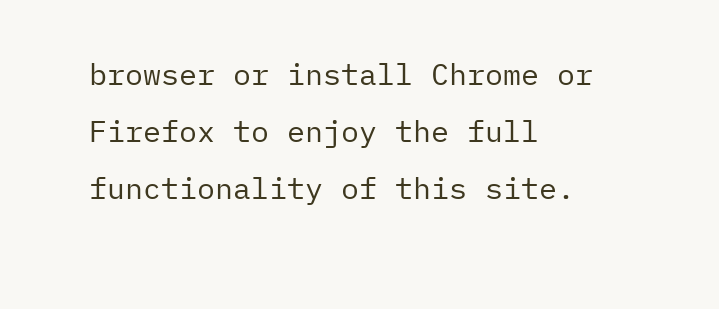browser or install Chrome or Firefox to enjoy the full functionality of this site.